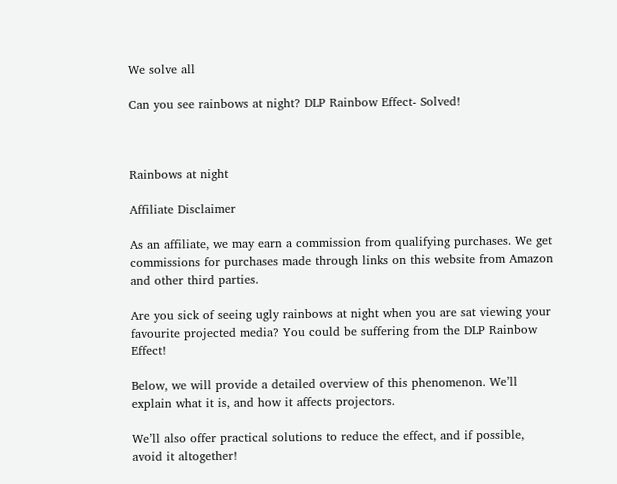We solve all

Can you see rainbows at night? DLP Rainbow Effect- Solved!



Rainbows at night

Affiliate Disclaimer

As an affiliate, we may earn a commission from qualifying purchases. We get commissions for purchases made through links on this website from Amazon and other third parties.

Are you sick of seeing ugly rainbows at night when you are sat viewing your favourite projected media? You could be suffering from the DLP Rainbow Effect!

Below, we will provide a detailed overview of this phenomenon. We’ll explain what it is, and how it affects projectors.

We’ll also offer practical solutions to reduce the effect, and if possible, avoid it altogether!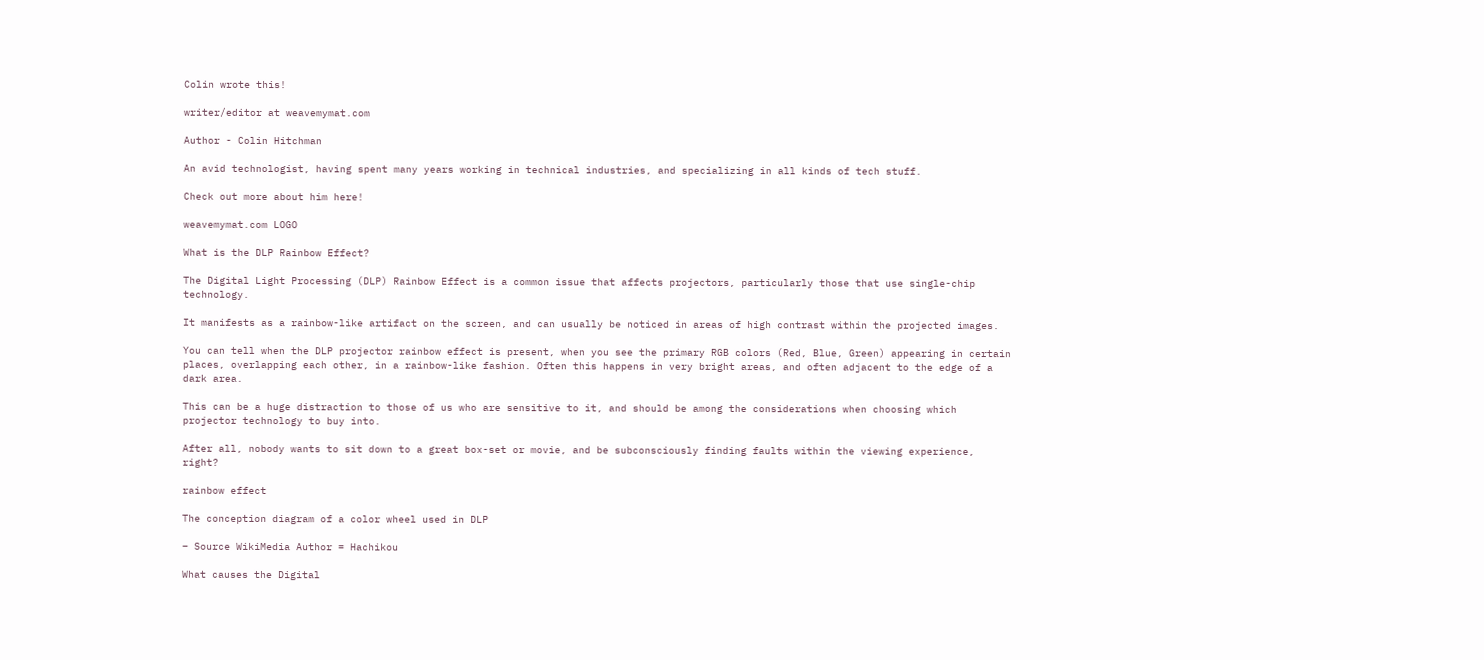Colin wrote this!

writer/editor at weavemymat.com

Author - Colin Hitchman

An avid technologist, having spent many years working in technical industries, and specializing in all kinds of tech stuff.

Check out more about him here!

weavemymat.com LOGO

What is the DLP Rainbow Effect?

The Digital Light Processing (DLP) Rainbow Effect is a common issue that affects projectors, particularly those that use single-chip technology.

It manifests as a rainbow-like artifact on the screen, and can usually be noticed in areas of high contrast within the projected images.

You can tell when the DLP projector rainbow effect is present, when you see the primary RGB colors (Red, Blue, Green) appearing in certain places, overlapping each other, in a rainbow-like fashion. Often this happens in very bright areas, and often adjacent to the edge of a dark area.

This can be a huge distraction to those of us who are sensitive to it, and should be among the considerations when choosing which projector technology to buy into.

After all, nobody wants to sit down to a great box-set or movie, and be subconsciously finding faults within the viewing experience, right?

rainbow effect

The conception diagram of a color wheel used in DLP

– Source WikiMedia Author = Hachikou

What causes the Digital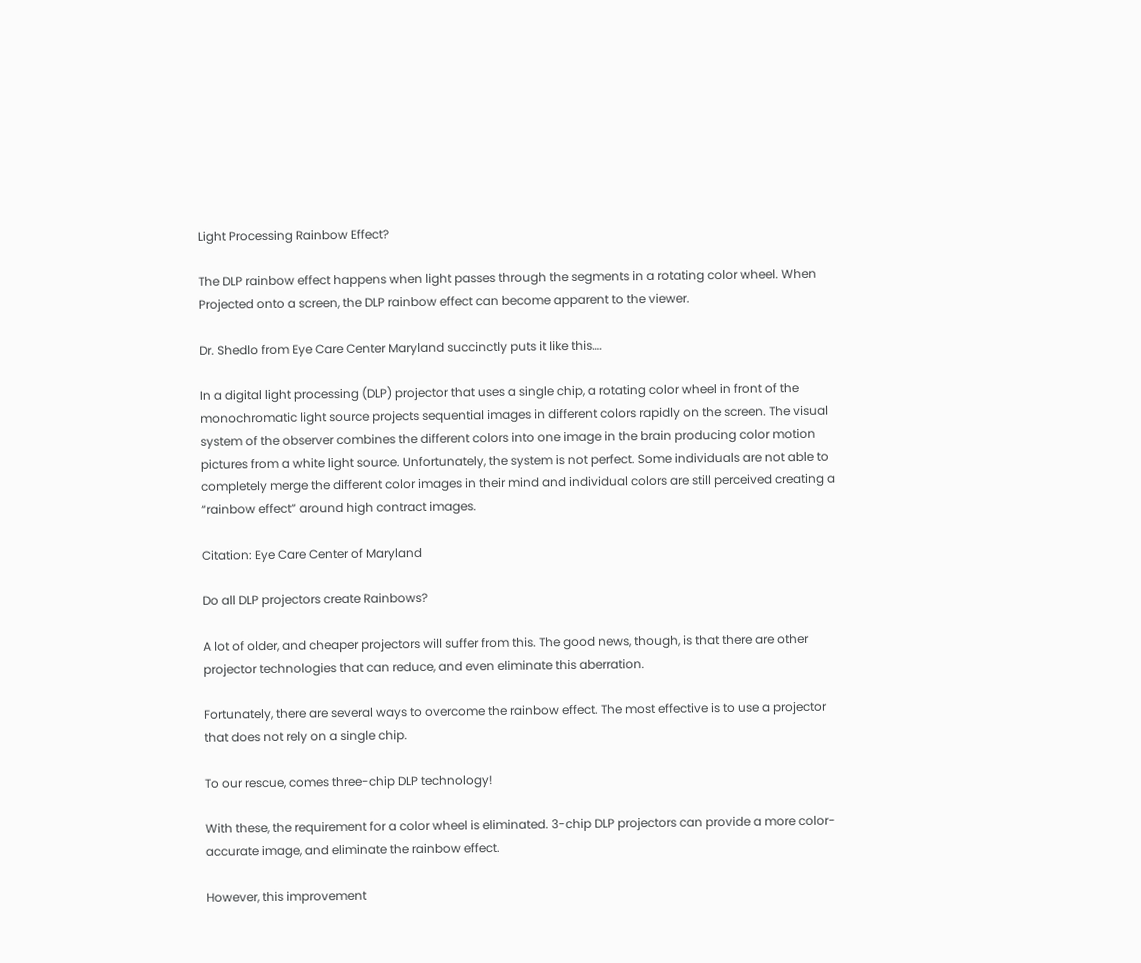Light Processing Rainbow Effect?

The DLP rainbow effect happens when light passes through the segments in a rotating color wheel. When Projected onto a screen, the DLP rainbow effect can become apparent to the viewer.

Dr. Shedlo from Eye Care Center Maryland succinctly puts it like this….

In a digital light processing (DLP) projector that uses a single chip, a rotating color wheel in front of the monochromatic light source projects sequential images in different colors rapidly on the screen. The visual system of the observer combines the different colors into one image in the brain producing color motion pictures from a white light source. Unfortunately, the system is not perfect. Some individuals are not able to completely merge the different color images in their mind and individual colors are still perceived creating a “rainbow effect” around high contract images.

Citation: Eye Care Center of Maryland

Do all DLP projectors create Rainbows?

A lot of older, and cheaper projectors will suffer from this. The good news, though, is that there are other projector technologies that can reduce, and even eliminate this aberration.

Fortunately, there are several ways to overcome the rainbow effect. The most effective is to use a projector that does not rely on a single chip.

To our rescue, comes three-chip DLP technology!

With these, the requirement for a color wheel is eliminated. 3-chip DLP projectors can provide a more color-accurate image, and eliminate the rainbow effect.

However, this improvement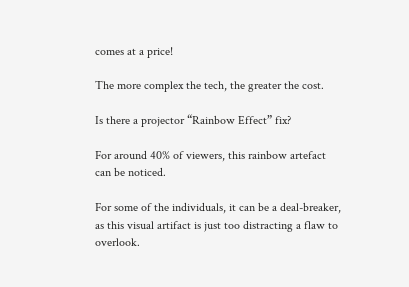comes at a price!

The more complex the tech, the greater the cost.

Is there a projector “Rainbow Effect” fix?

For around 40% of viewers, this rainbow artefact can be noticed.

For some of the individuals, it can be a deal-breaker, as this visual artifact is just too distracting a flaw to overlook.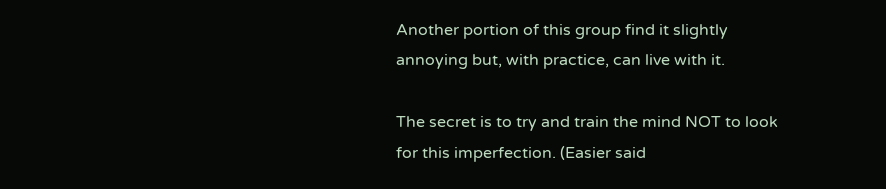Another portion of this group find it slightly annoying but, with practice, can live with it.

The secret is to try and train the mind NOT to look for this imperfection. (Easier said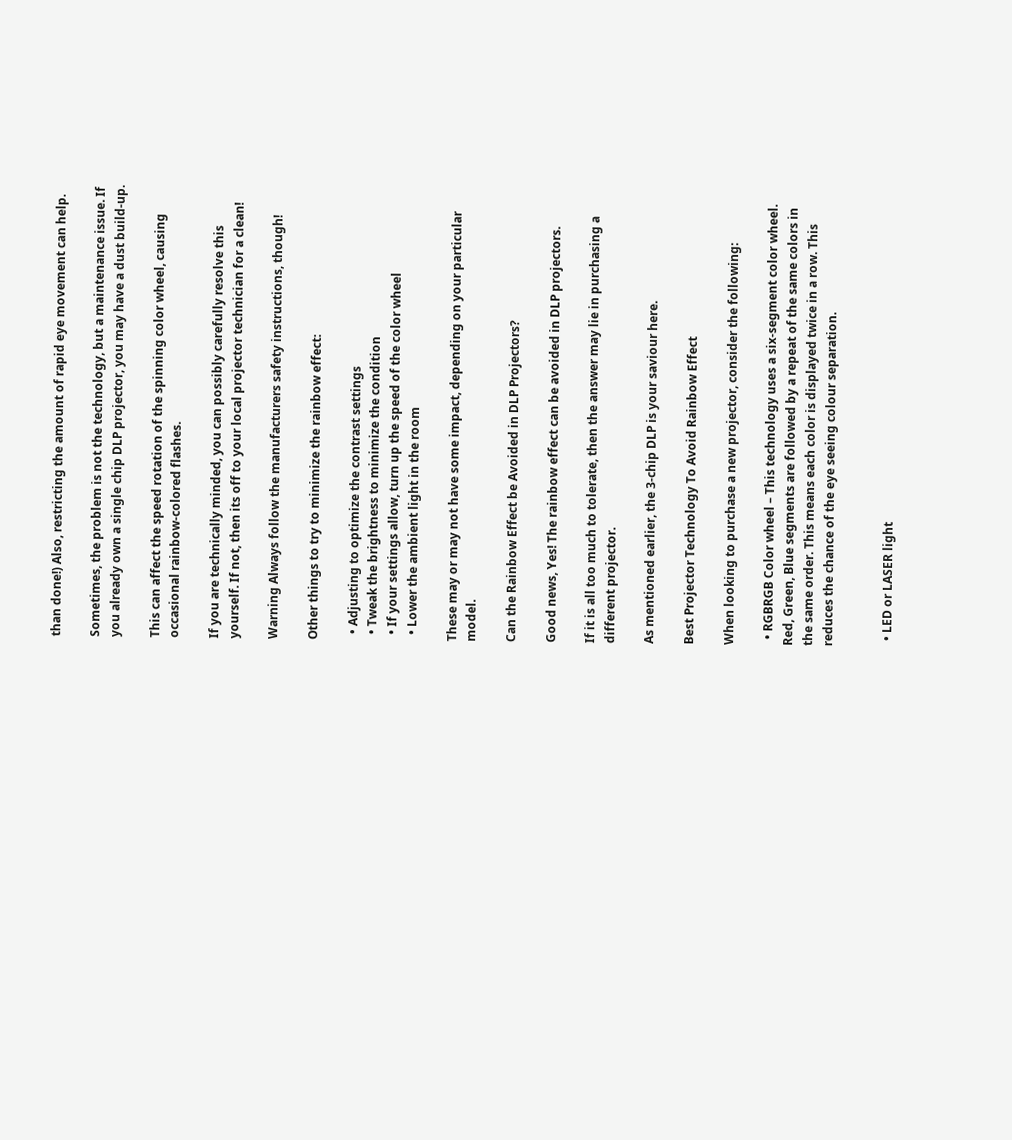than done!) Also, restricting the amount of rapid eye movement can help.

Sometimes, the problem is not the technology, but a maintenance issue. If you already own a single chip DLP projector, you may have a dust build-up.

This can affect the speed rotation of the spinning color wheel, causing occasional rainbow-colored flashes.

If you are technically minded, you can possibly carefully resolve this yourself. If not, then its off to your local projector technician for a clean!

Warning Always follow the manufacturers safety instructions, though!

Other things to try to minimize the rainbow effect:

  • Adjusting to optimize the contrast settings
  • Tweak the brightness to minimize the condition
  • If your settings allow, turn up the speed of the color wheel
  • Lower the ambient light in the room

These may or may not have some impact, depending on your particular model.

Can the Rainbow Effect be Avoided in DLP Projectors?

Good news, Yes! The rainbow effect can be avoided in DLP projectors.

If it is all too much to tolerate, then the answer may lie in purchasing a different projector.

As mentioned earlier, the 3-chip DLP is your saviour here.

Best Projector Technology To Avoid Rainbow Effect

When looking to purchase a new projector, consider the following:

  • RGBRGB Color wheel – This technology uses a six-segment color wheel. Red, Green, Blue segments are followed by a repeat of the same colors in the same order. This means each color is displayed twice in a row. This reduces the chance of the eye seeing colour separation.


  • LED or LASER light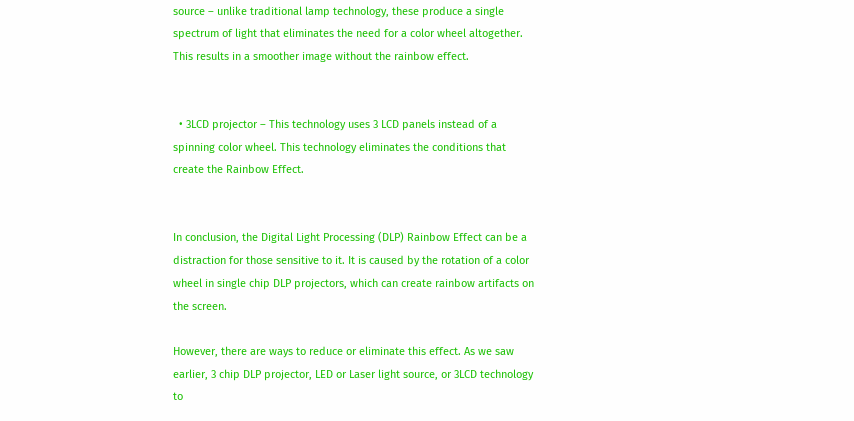source – unlike traditional lamp technology, these produce a single spectrum of light that eliminates the need for a color wheel altogether. This results in a smoother image without the rainbow effect.


  • 3LCD projector – This technology uses 3 LCD panels instead of a spinning color wheel. This technology eliminates the conditions that create the Rainbow Effect.


In conclusion, the Digital Light Processing (DLP) Rainbow Effect can be a distraction for those sensitive to it. It is caused by the rotation of a color wheel in single chip DLP projectors, which can create rainbow artifacts on the screen.

However, there are ways to reduce or eliminate this effect. As we saw earlier, 3 chip DLP projector, LED or Laser light source, or 3LCD technology to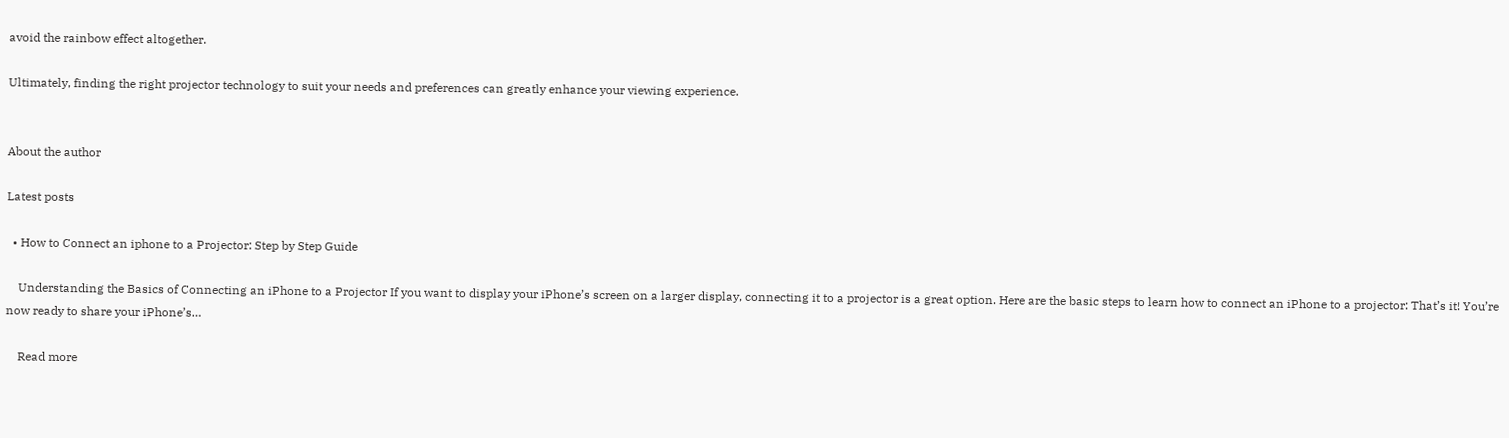avoid the rainbow effect altogether.

Ultimately, finding the right projector technology to suit your needs and preferences can greatly enhance your viewing experience.


About the author

Latest posts

  • How to Connect an iphone to a Projector: Step by Step Guide

    Understanding the Basics of Connecting an iPhone to a Projector If you want to display your iPhone’s screen on a larger display, connecting it to a projector is a great option. Here are the basic steps to learn how to connect an iPhone to a projector: That’s it! You’re now ready to share your iPhone’s…

    Read more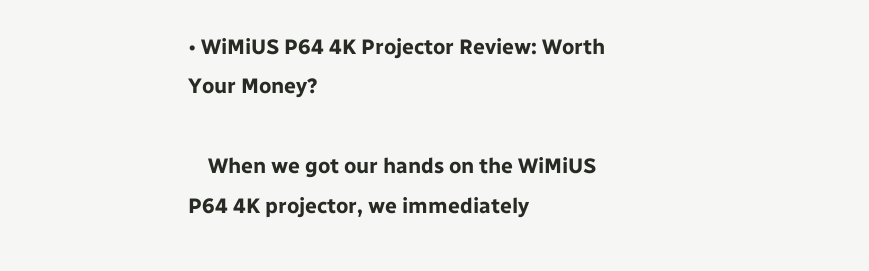• WiMiUS P64 4K Projector Review: Worth Your Money?

    When we got our hands on the WiMiUS P64 4K projector, we immediately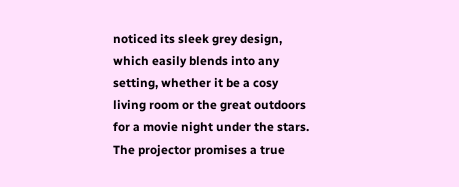noticed its sleek grey design, which easily blends into any setting, whether it be a cosy living room or the great outdoors for a movie night under the stars. The projector promises a true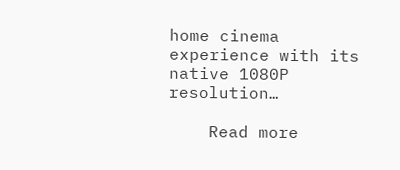home cinema experience with its native 1080P resolution…

    Read more